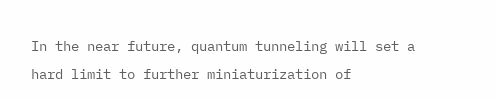In the near future, quantum tunneling will set a hard limit to further miniaturization of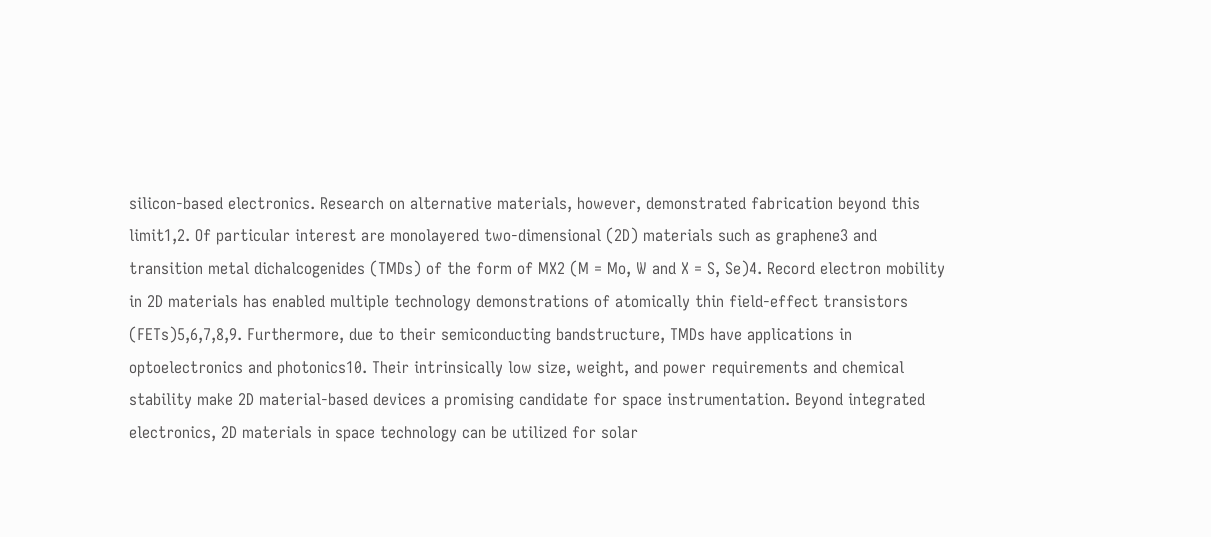silicon-based electronics. Research on alternative materials, however, demonstrated fabrication beyond this limit1,2. Of particular interest are monolayered two-dimensional (2D) materials such as graphene3 and transition metal dichalcogenides (TMDs) of the form of MX2 (M = Mo, W and X = S, Se)4. Record electron mobility in 2D materials has enabled multiple technology demonstrations of atomically thin field-effect transistors (FETs)5,6,7,8,9. Furthermore, due to their semiconducting bandstructure, TMDs have applications in optoelectronics and photonics10. Their intrinsically low size, weight, and power requirements and chemical stability make 2D material-based devices a promising candidate for space instrumentation. Beyond integrated electronics, 2D materials in space technology can be utilized for solar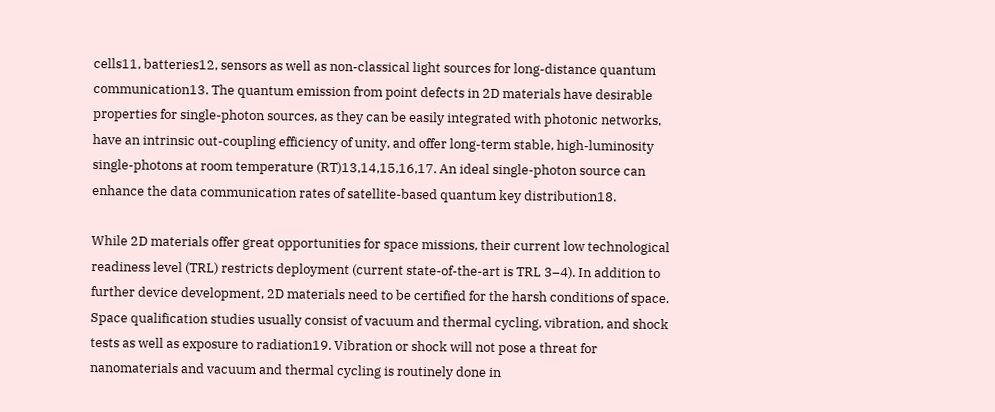cells11, batteries12, sensors as well as non-classical light sources for long-distance quantum communication13. The quantum emission from point defects in 2D materials have desirable properties for single-photon sources, as they can be easily integrated with photonic networks, have an intrinsic out-coupling efficiency of unity, and offer long-term stable, high-luminosity single-photons at room temperature (RT)13,14,15,16,17. An ideal single-photon source can enhance the data communication rates of satellite-based quantum key distribution18.

While 2D materials offer great opportunities for space missions, their current low technological readiness level (TRL) restricts deployment (current state-of-the-art is TRL 3–4). In addition to further device development, 2D materials need to be certified for the harsh conditions of space. Space qualification studies usually consist of vacuum and thermal cycling, vibration, and shock tests as well as exposure to radiation19. Vibration or shock will not pose a threat for nanomaterials and vacuum and thermal cycling is routinely done in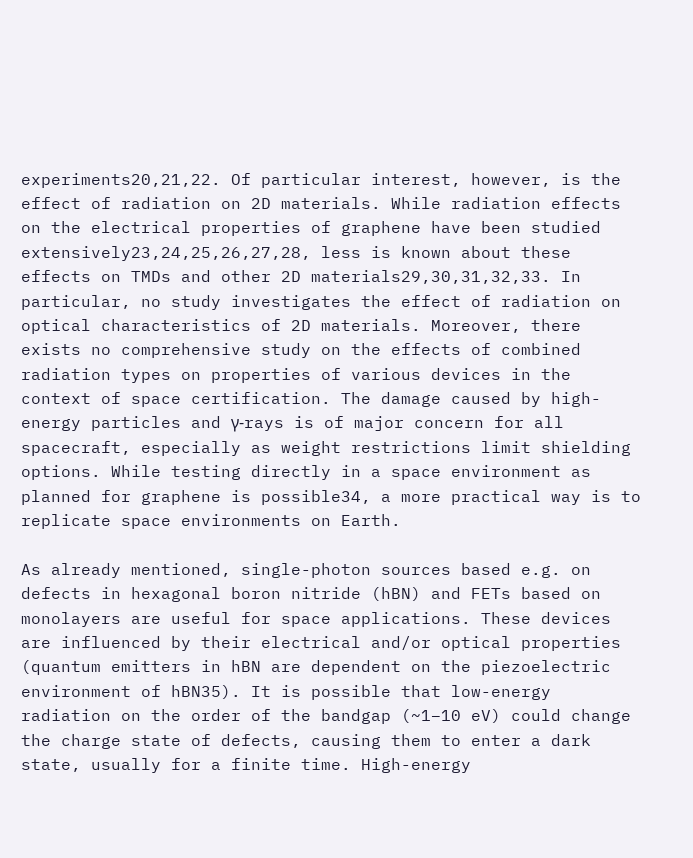experiments20,21,22. Of particular interest, however, is the effect of radiation on 2D materials. While radiation effects on the electrical properties of graphene have been studied extensively23,24,25,26,27,28, less is known about these effects on TMDs and other 2D materials29,30,31,32,33. In particular, no study investigates the effect of radiation on optical characteristics of 2D materials. Moreover, there exists no comprehensive study on the effects of combined radiation types on properties of various devices in the context of space certification. The damage caused by high-energy particles and γ-rays is of major concern for all spacecraft, especially as weight restrictions limit shielding options. While testing directly in a space environment as planned for graphene is possible34, a more practical way is to replicate space environments on Earth.

As already mentioned, single-photon sources based e.g. on defects in hexagonal boron nitride (hBN) and FETs based on monolayers are useful for space applications. These devices are influenced by their electrical and/or optical properties (quantum emitters in hBN are dependent on the piezoelectric environment of hBN35). It is possible that low-energy radiation on the order of the bandgap (~1–10 eV) could change the charge state of defects, causing them to enter a dark state, usually for a finite time. High-energy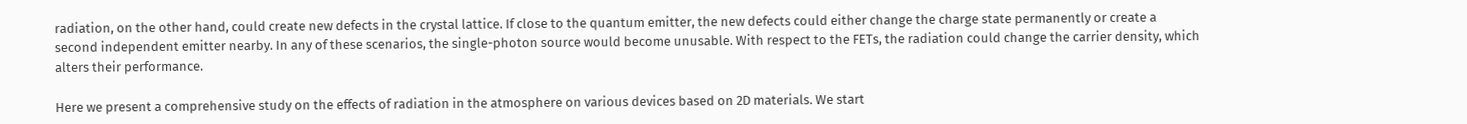radiation, on the other hand, could create new defects in the crystal lattice. If close to the quantum emitter, the new defects could either change the charge state permanently or create a second independent emitter nearby. In any of these scenarios, the single-photon source would become unusable. With respect to the FETs, the radiation could change the carrier density, which alters their performance.

Here we present a comprehensive study on the effects of radiation in the atmosphere on various devices based on 2D materials. We start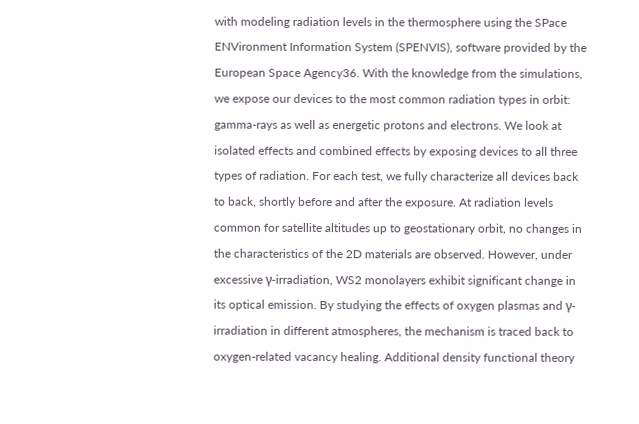with modeling radiation levels in the thermosphere using the SPace ENVironment Information System (SPENVIS), software provided by the European Space Agency36. With the knowledge from the simulations, we expose our devices to the most common radiation types in orbit: gamma-rays as well as energetic protons and electrons. We look at isolated effects and combined effects by exposing devices to all three types of radiation. For each test, we fully characterize all devices back to back, shortly before and after the exposure. At radiation levels common for satellite altitudes up to geostationary orbit, no changes in the characteristics of the 2D materials are observed. However, under excessive γ-irradiation, WS2 monolayers exhibit significant change in its optical emission. By studying the effects of oxygen plasmas and γ-irradiation in different atmospheres, the mechanism is traced back to oxygen-related vacancy healing. Additional density functional theory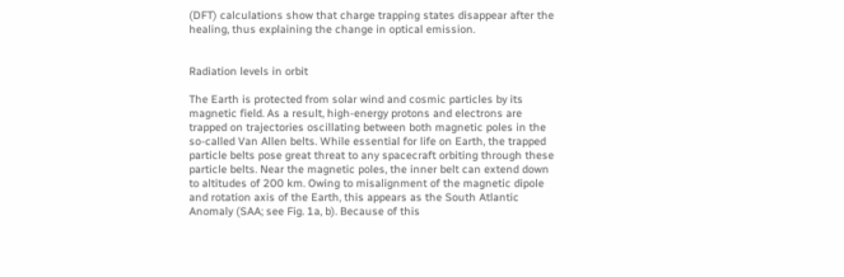(DFT) calculations show that charge trapping states disappear after the healing, thus explaining the change in optical emission.


Radiation levels in orbit

The Earth is protected from solar wind and cosmic particles by its magnetic field. As a result, high-energy protons and electrons are trapped on trajectories oscillating between both magnetic poles in the so-called Van Allen belts. While essential for life on Earth, the trapped particle belts pose great threat to any spacecraft orbiting through these particle belts. Near the magnetic poles, the inner belt can extend down to altitudes of 200 km. Owing to misalignment of the magnetic dipole and rotation axis of the Earth, this appears as the South Atlantic Anomaly (SAA; see Fig. 1a, b). Because of this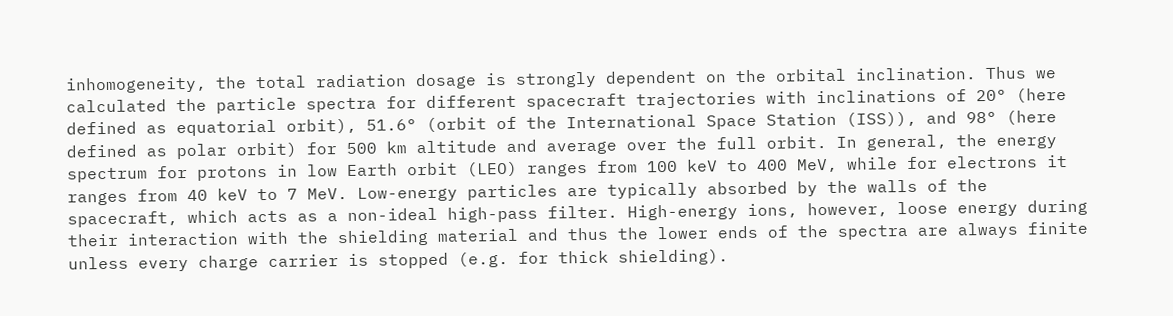inhomogeneity, the total radiation dosage is strongly dependent on the orbital inclination. Thus we calculated the particle spectra for different spacecraft trajectories with inclinations of 20° (here defined as equatorial orbit), 51.6° (orbit of the International Space Station (ISS)), and 98° (here defined as polar orbit) for 500 km altitude and average over the full orbit. In general, the energy spectrum for protons in low Earth orbit (LEO) ranges from 100 keV to 400 MeV, while for electrons it ranges from 40 keV to 7 MeV. Low-energy particles are typically absorbed by the walls of the spacecraft, which acts as a non-ideal high-pass filter. High-energy ions, however, loose energy during their interaction with the shielding material and thus the lower ends of the spectra are always finite unless every charge carrier is stopped (e.g. for thick shielding).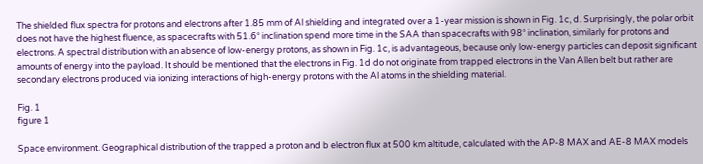The shielded flux spectra for protons and electrons after 1.85 mm of Al shielding and integrated over a 1-year mission is shown in Fig. 1c, d. Surprisingly, the polar orbit does not have the highest fluence, as spacecrafts with 51.6° inclination spend more time in the SAA than spacecrafts with 98° inclination, similarly for protons and electrons. A spectral distribution with an absence of low-energy protons, as shown in Fig. 1c, is advantageous, because only low-energy particles can deposit significant amounts of energy into the payload. It should be mentioned that the electrons in Fig. 1d do not originate from trapped electrons in the Van Allen belt but rather are secondary electrons produced via ionizing interactions of high-energy protons with the Al atoms in the shielding material.

Fig. 1
figure 1

Space environment. Geographical distribution of the trapped a proton and b electron flux at 500 km altitude, calculated with the AP-8 MAX and AE-8 MAX models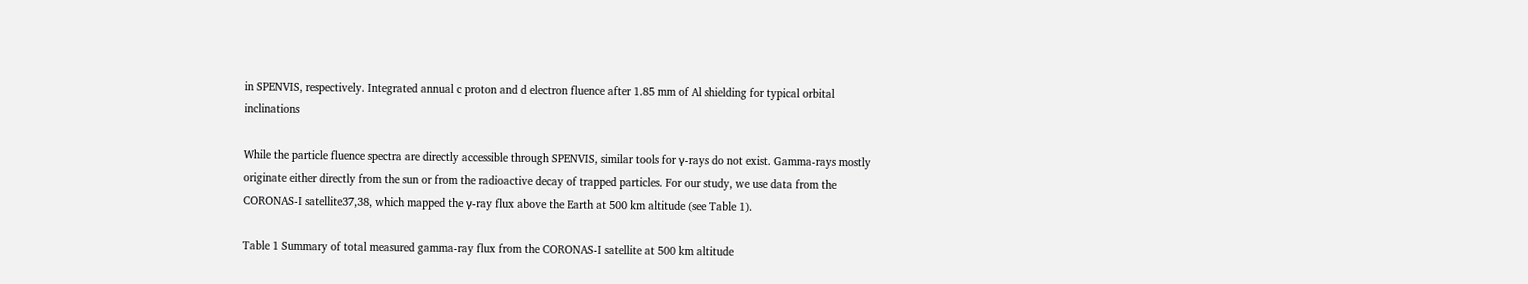in SPENVIS, respectively. Integrated annual c proton and d electron fluence after 1.85 mm of Al shielding for typical orbital inclinations

While the particle fluence spectra are directly accessible through SPENVIS, similar tools for γ-rays do not exist. Gamma-rays mostly originate either directly from the sun or from the radioactive decay of trapped particles. For our study, we use data from the CORONAS-I satellite37,38, which mapped the γ-ray flux above the Earth at 500 km altitude (see Table 1).

Table 1 Summary of total measured gamma-ray flux from the CORONAS-I satellite at 500 km altitude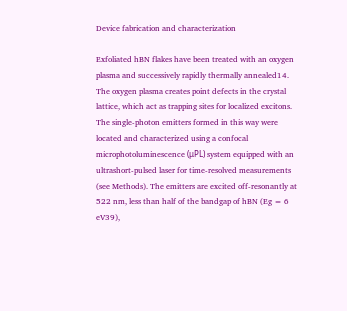Device fabrication and characterization

Exfoliated hBN flakes have been treated with an oxygen plasma and successively rapidly thermally annealed14. The oxygen plasma creates point defects in the crystal lattice, which act as trapping sites for localized excitons. The single-photon emitters formed in this way were located and characterized using a confocal microphotoluminescence (μPL) system equipped with an ultrashort-pulsed laser for time-resolved measurements (see Methods). The emitters are excited off-resonantly at 522 nm, less than half of the bandgap of hBN (Eg = 6 eV39),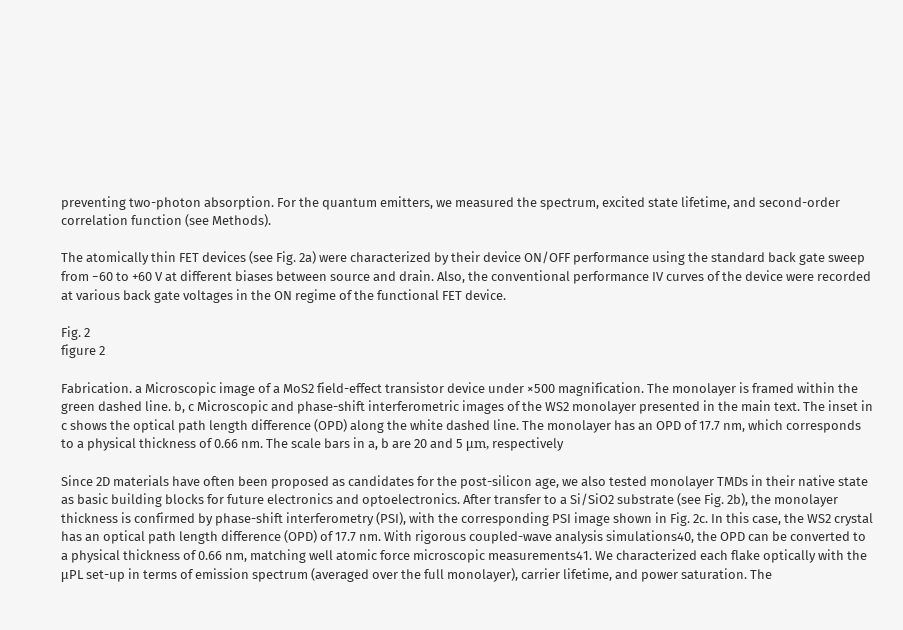preventing two-photon absorption. For the quantum emitters, we measured the spectrum, excited state lifetime, and second-order correlation function (see Methods).

The atomically thin FET devices (see Fig. 2a) were characterized by their device ON/OFF performance using the standard back gate sweep from −60 to +60 V at different biases between source and drain. Also, the conventional performance IV curves of the device were recorded at various back gate voltages in the ON regime of the functional FET device.

Fig. 2
figure 2

Fabrication. a Microscopic image of a MoS2 field-effect transistor device under ×500 magnification. The monolayer is framed within the green dashed line. b, c Microscopic and phase-shift interferometric images of the WS2 monolayer presented in the main text. The inset in c shows the optical path length difference (OPD) along the white dashed line. The monolayer has an OPD of 17.7 nm, which corresponds to a physical thickness of 0.66 nm. The scale bars in a, b are 20 and 5 μm, respectively

Since 2D materials have often been proposed as candidates for the post-silicon age, we also tested monolayer TMDs in their native state as basic building blocks for future electronics and optoelectronics. After transfer to a Si/SiO2 substrate (see Fig. 2b), the monolayer thickness is confirmed by phase-shift interferometry (PSI), with the corresponding PSI image shown in Fig. 2c. In this case, the WS2 crystal has an optical path length difference (OPD) of 17.7 nm. With rigorous coupled-wave analysis simulations40, the OPD can be converted to a physical thickness of 0.66 nm, matching well atomic force microscopic measurements41. We characterized each flake optically with the μPL set-up in terms of emission spectrum (averaged over the full monolayer), carrier lifetime, and power saturation. The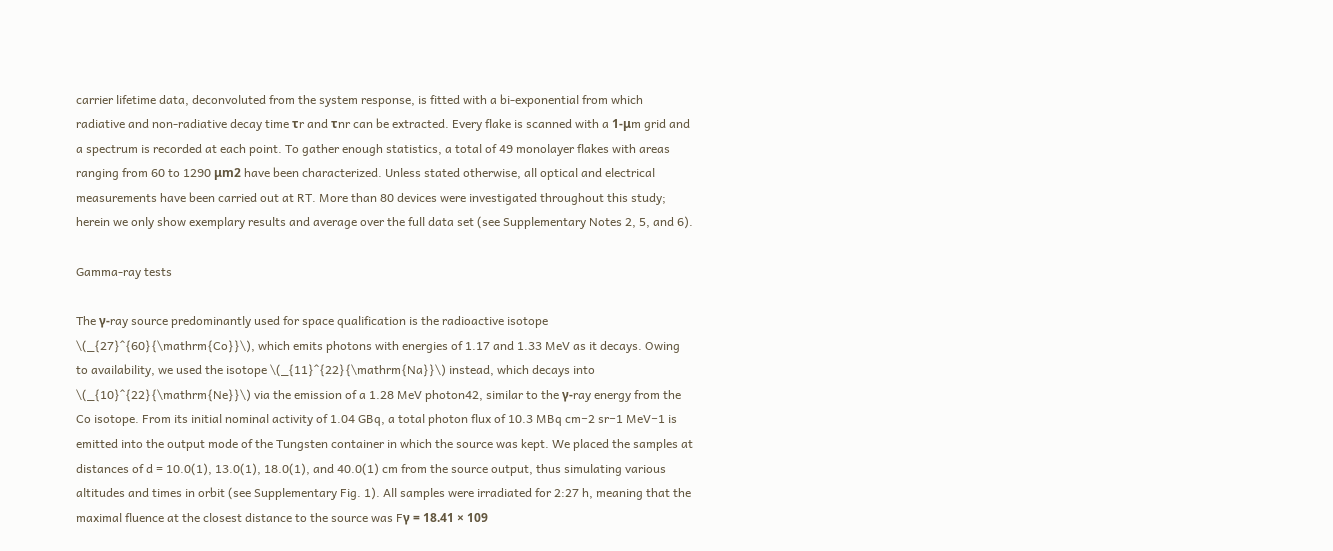carrier lifetime data, deconvoluted from the system response, is fitted with a bi-exponential from which radiative and non-radiative decay time τr and τnr can be extracted. Every flake is scanned with a 1-μm grid and a spectrum is recorded at each point. To gather enough statistics, a total of 49 monolayer flakes with areas ranging from 60 to 1290 μm2 have been characterized. Unless stated otherwise, all optical and electrical measurements have been carried out at RT. More than 80 devices were investigated throughout this study; herein we only show exemplary results and average over the full data set (see Supplementary Notes 2, 5, and 6).

Gamma-ray tests

The γ-ray source predominantly used for space qualification is the radioactive isotope \(_{27}^{60}{\mathrm{Co}}\), which emits photons with energies of 1.17 and 1.33 MeV as it decays. Owing to availability, we used the isotope \(_{11}^{22}{\mathrm{Na}}\) instead, which decays into \(_{10}^{22}{\mathrm{Ne}}\) via the emission of a 1.28 MeV photon42, similar to the γ-ray energy from the Co isotope. From its initial nominal activity of 1.04 GBq, a total photon flux of 10.3 MBq cm−2 sr−1 MeV−1 is emitted into the output mode of the Tungsten container in which the source was kept. We placed the samples at distances of d = 10.0(1), 13.0(1), 18.0(1), and 40.0(1) cm from the source output, thus simulating various altitudes and times in orbit (see Supplementary Fig. 1). All samples were irradiated for 2:27 h, meaning that the maximal fluence at the closest distance to the source was Fγ = 18.41 × 109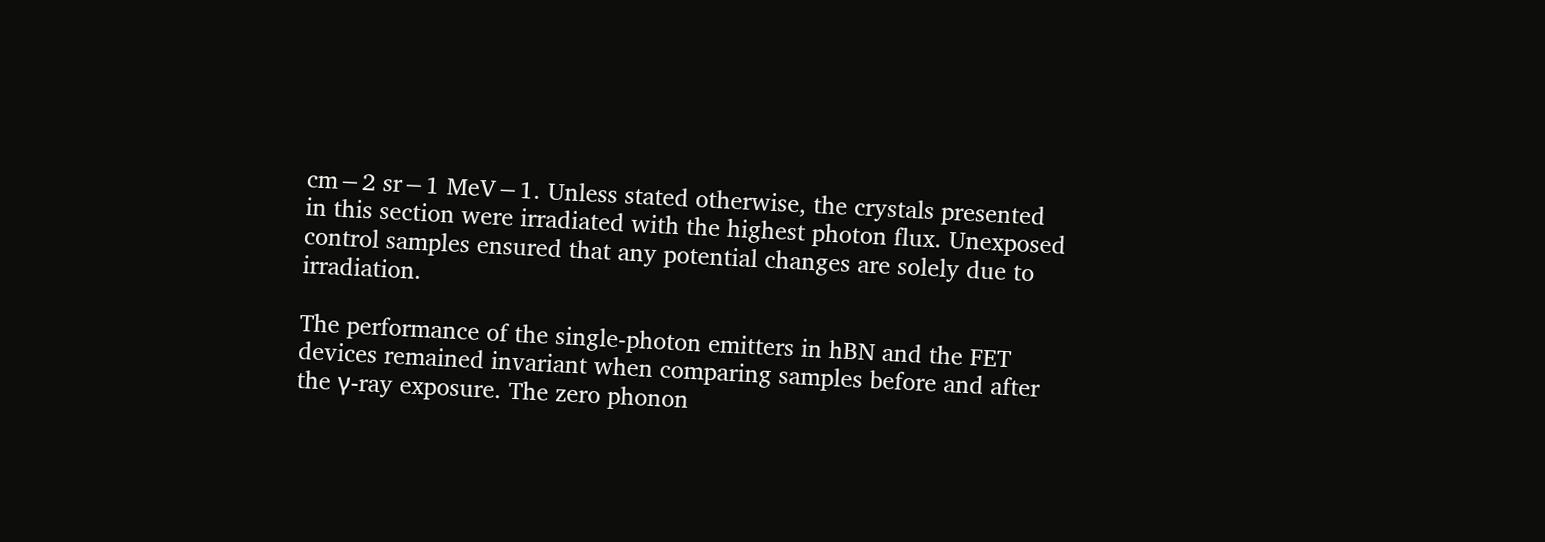cm−2 sr−1 MeV−1. Unless stated otherwise, the crystals presented in this section were irradiated with the highest photon flux. Unexposed control samples ensured that any potential changes are solely due to irradiation.

The performance of the single-photon emitters in hBN and the FET devices remained invariant when comparing samples before and after the γ-ray exposure. The zero phonon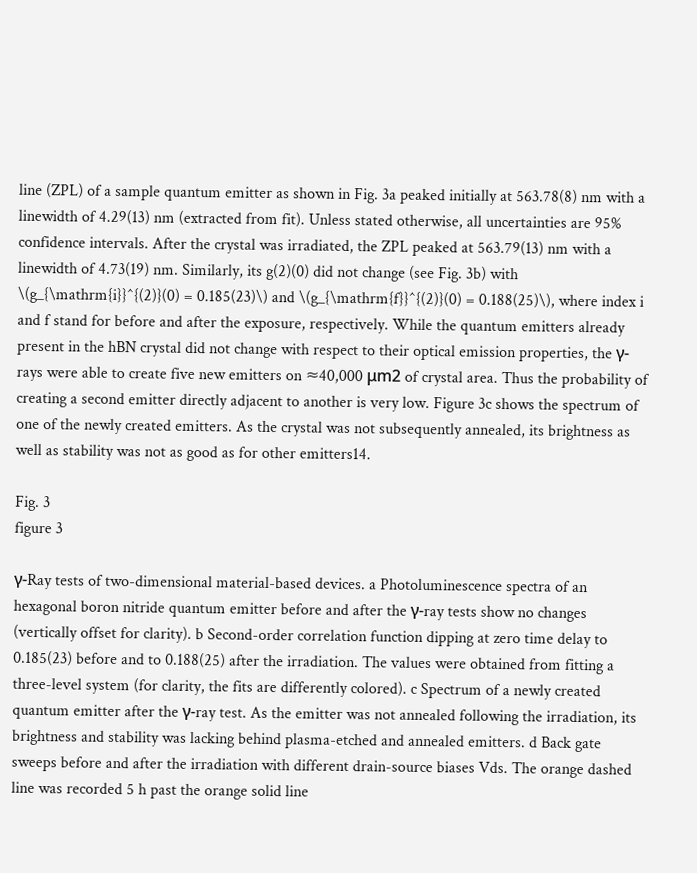line (ZPL) of a sample quantum emitter as shown in Fig. 3a peaked initially at 563.78(8) nm with a linewidth of 4.29(13) nm (extracted from fit). Unless stated otherwise, all uncertainties are 95% confidence intervals. After the crystal was irradiated, the ZPL peaked at 563.79(13) nm with a linewidth of 4.73(19) nm. Similarly, its g(2)(0) did not change (see Fig. 3b) with \(g_{\mathrm{i}}^{(2)}(0) = 0.185(23)\) and \(g_{\mathrm{f}}^{(2)}(0) = 0.188(25)\), where index i and f stand for before and after the exposure, respectively. While the quantum emitters already present in the hBN crystal did not change with respect to their optical emission properties, the γ-rays were able to create five new emitters on ≈40,000 μm2 of crystal area. Thus the probability of creating a second emitter directly adjacent to another is very low. Figure 3c shows the spectrum of one of the newly created emitters. As the crystal was not subsequently annealed, its brightness as well as stability was not as good as for other emitters14.

Fig. 3
figure 3

γ-Ray tests of two-dimensional material-based devices. a Photoluminescence spectra of an hexagonal boron nitride quantum emitter before and after the γ-ray tests show no changes (vertically offset for clarity). b Second-order correlation function dipping at zero time delay to 0.185(23) before and to 0.188(25) after the irradiation. The values were obtained from fitting a three-level system (for clarity, the fits are differently colored). c Spectrum of a newly created quantum emitter after the γ-ray test. As the emitter was not annealed following the irradiation, its brightness and stability was lacking behind plasma-etched and annealed emitters. d Back gate sweeps before and after the irradiation with different drain-source biases Vds. The orange dashed line was recorded 5 h past the orange solid line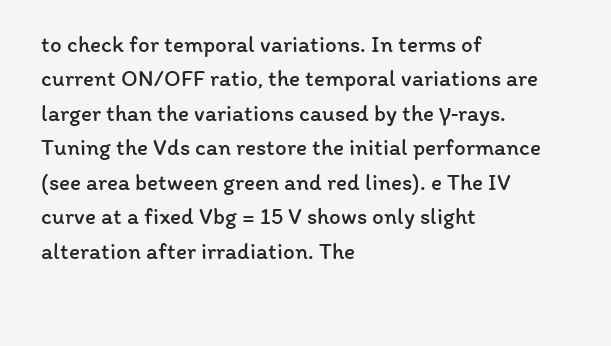to check for temporal variations. In terms of current ON/OFF ratio, the temporal variations are larger than the variations caused by the γ-rays. Tuning the Vds can restore the initial performance (see area between green and red lines). e The IV curve at a fixed Vbg = 15 V shows only slight alteration after irradiation. The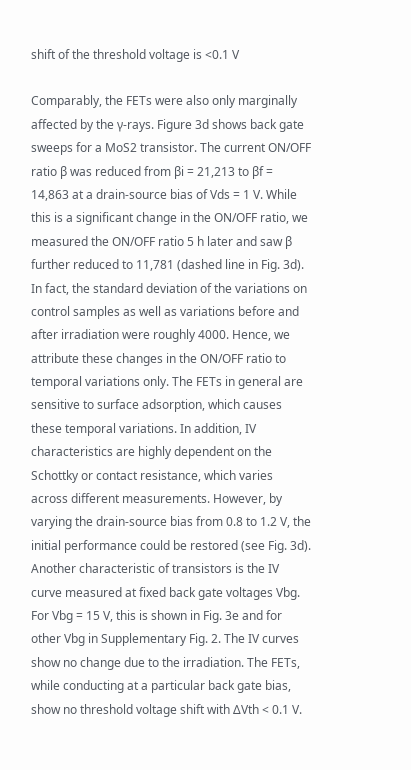shift of the threshold voltage is <0.1 V

Comparably, the FETs were also only marginally affected by the γ-rays. Figure 3d shows back gate sweeps for a MoS2 transistor. The current ON/OFF ratio β was reduced from βi = 21,213 to βf = 14,863 at a drain-source bias of Vds = 1 V. While this is a significant change in the ON/OFF ratio, we measured the ON/OFF ratio 5 h later and saw β further reduced to 11,781 (dashed line in Fig. 3d). In fact, the standard deviation of the variations on control samples as well as variations before and after irradiation were roughly 4000. Hence, we attribute these changes in the ON/OFF ratio to temporal variations only. The FETs in general are sensitive to surface adsorption, which causes these temporal variations. In addition, IV characteristics are highly dependent on the Schottky or contact resistance, which varies across different measurements. However, by varying the drain-source bias from 0.8 to 1.2 V, the initial performance could be restored (see Fig. 3d). Another characteristic of transistors is the IV curve measured at fixed back gate voltages Vbg. For Vbg = 15 V, this is shown in Fig. 3e and for other Vbg in Supplementary Fig. 2. The IV curves show no change due to the irradiation. The FETs, while conducting at a particular back gate bias, show no threshold voltage shift with ΔVth < 0.1 V.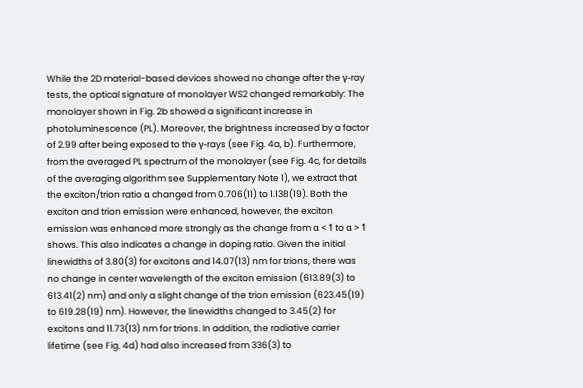While the 2D material-based devices showed no change after the γ-ray tests, the optical signature of monolayer WS2 changed remarkably: The monolayer shown in Fig. 2b showed a significant increase in photoluminescence (PL). Moreover, the brightness increased by a factor of 2.99 after being exposed to the γ-rays (see Fig. 4a, b). Furthermore, from the averaged PL spectrum of the monolayer (see Fig. 4c, for details of the averaging algorithm see Supplementary Note 1), we extract that the exciton/trion ratio α changed from 0.706(11) to 1.138(19). Both the exciton and trion emission were enhanced, however, the exciton emission was enhanced more strongly as the change from α < 1 to α > 1 shows. This also indicates a change in doping ratio. Given the initial linewidths of 3.80(3) for excitons and 14.07(13) nm for trions, there was no change in center wavelength of the exciton emission (613.89(3) to 613.41(2) nm) and only a slight change of the trion emission (623.45(19) to 619.28(19) nm). However, the linewidths changed to 3.45(2) for excitons and 11.73(13) nm for trions. In addition, the radiative carrier lifetime (see Fig. 4d) had also increased from 336(3) to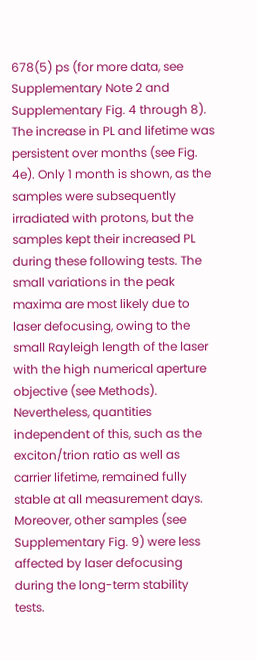678(5) ps (for more data, see Supplementary Note 2 and Supplementary Fig. 4 through 8). The increase in PL and lifetime was persistent over months (see Fig. 4e). Only 1 month is shown, as the samples were subsequently irradiated with protons, but the samples kept their increased PL during these following tests. The small variations in the peak maxima are most likely due to laser defocusing, owing to the small Rayleigh length of the laser with the high numerical aperture objective (see Methods). Nevertheless, quantities independent of this, such as the exciton/trion ratio as well as carrier lifetime, remained fully stable at all measurement days. Moreover, other samples (see Supplementary Fig. 9) were less affected by laser defocusing during the long-term stability tests.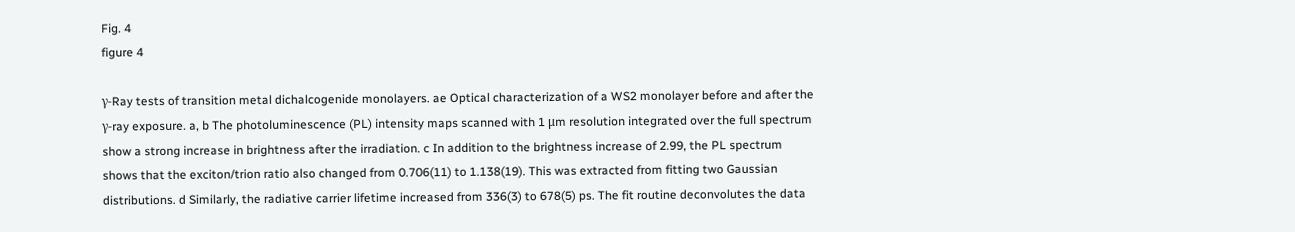Fig. 4
figure 4

γ-Ray tests of transition metal dichalcogenide monolayers. ae Optical characterization of a WS2 monolayer before and after the γ-ray exposure. a, b The photoluminescence (PL) intensity maps scanned with 1 μm resolution integrated over the full spectrum show a strong increase in brightness after the irradiation. c In addition to the brightness increase of 2.99, the PL spectrum shows that the exciton/trion ratio also changed from 0.706(11) to 1.138(19). This was extracted from fitting two Gaussian distributions. d Similarly, the radiative carrier lifetime increased from 336(3) to 678(5) ps. The fit routine deconvolutes the data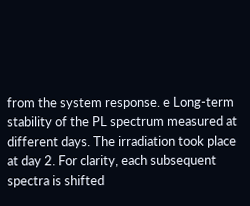from the system response. e Long-term stability of the PL spectrum measured at different days. The irradiation took place at day 2. For clarity, each subsequent spectra is shifted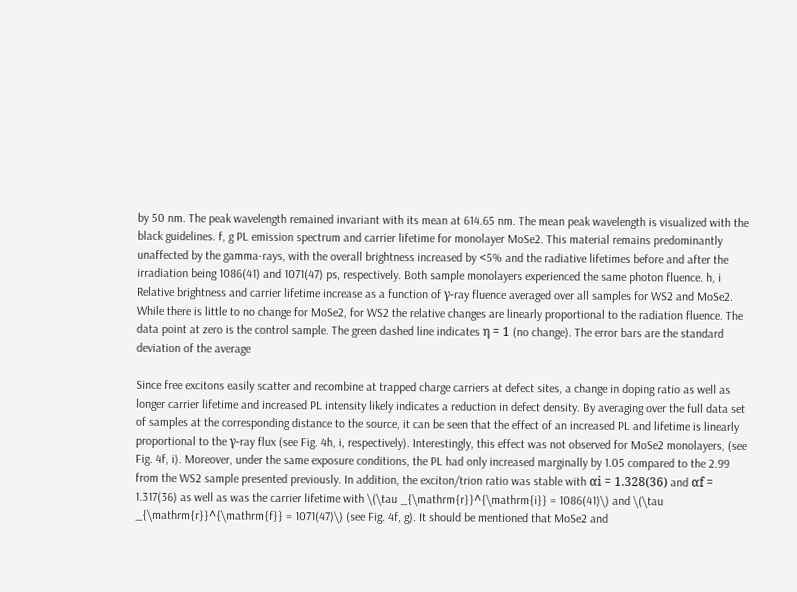by 50 nm. The peak wavelength remained invariant with its mean at 614.65 nm. The mean peak wavelength is visualized with the black guidelines. f, g PL emission spectrum and carrier lifetime for monolayer MoSe2. This material remains predominantly unaffected by the gamma-rays, with the overall brightness increased by <5% and the radiative lifetimes before and after the irradiation being 1086(41) and 1071(47) ps, respectively. Both sample monolayers experienced the same photon fluence. h, i Relative brightness and carrier lifetime increase as a function of γ-ray fluence averaged over all samples for WS2 and MoSe2. While there is little to no change for MoSe2, for WS2 the relative changes are linearly proportional to the radiation fluence. The data point at zero is the control sample. The green dashed line indicates η = 1 (no change). The error bars are the standard deviation of the average

Since free excitons easily scatter and recombine at trapped charge carriers at defect sites, a change in doping ratio as well as longer carrier lifetime and increased PL intensity likely indicates a reduction in defect density. By averaging over the full data set of samples at the corresponding distance to the source, it can be seen that the effect of an increased PL and lifetime is linearly proportional to the γ-ray flux (see Fig. 4h, i, respectively). Interestingly, this effect was not observed for MoSe2 monolayers, (see Fig. 4f, i). Moreover, under the same exposure conditions, the PL had only increased marginally by 1.05 compared to the 2.99 from the WS2 sample presented previously. In addition, the exciton/trion ratio was stable with αi = 1.328(36) and αf = 1.317(36) as well as was the carrier lifetime with \(\tau _{\mathrm{r}}^{\mathrm{i}} = 1086(41)\) and \(\tau _{\mathrm{r}}^{\mathrm{f}} = 1071(47)\) (see Fig. 4f, g). It should be mentioned that MoSe2 and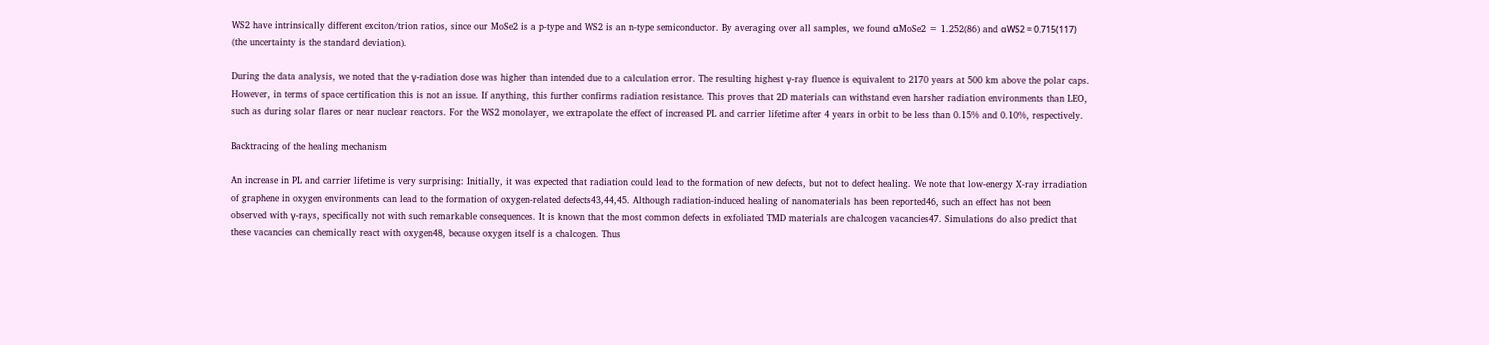WS2 have intrinsically different exciton/trion ratios, since our MoSe2 is a p-type and WS2 is an n-type semiconductor. By averaging over all samples, we found αMoSe2 = 1.252(86) and αWS2 = 0.715(117) (the uncertainty is the standard deviation).

During the data analysis, we noted that the γ-radiation dose was higher than intended due to a calculation error. The resulting highest γ-ray fluence is equivalent to 2170 years at 500 km above the polar caps. However, in terms of space certification this is not an issue. If anything, this further confirms radiation resistance. This proves that 2D materials can withstand even harsher radiation environments than LEO, such as during solar flares or near nuclear reactors. For the WS2 monolayer, we extrapolate the effect of increased PL and carrier lifetime after 4 years in orbit to be less than 0.15% and 0.10%, respectively.

Backtracing of the healing mechanism

An increase in PL and carrier lifetime is very surprising: Initially, it was expected that radiation could lead to the formation of new defects, but not to defect healing. We note that low-energy X-ray irradiation of graphene in oxygen environments can lead to the formation of oxygen-related defects43,44,45. Although radiation-induced healing of nanomaterials has been reported46, such an effect has not been observed with γ-rays, specifically not with such remarkable consequences. It is known that the most common defects in exfoliated TMD materials are chalcogen vacancies47. Simulations do also predict that these vacancies can chemically react with oxygen48, because oxygen itself is a chalcogen. Thus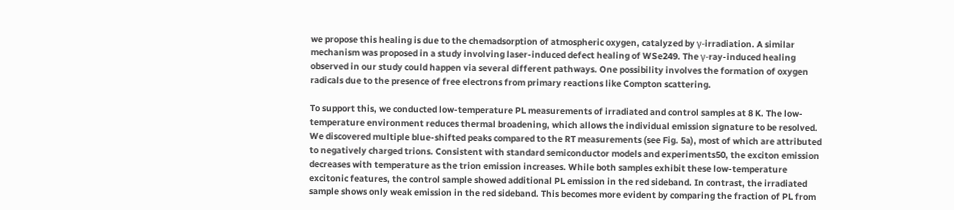we propose this healing is due to the chemadsorption of atmospheric oxygen, catalyzed by γ-irradiation. A similar mechanism was proposed in a study involving laser-induced defect healing of WSe249. The γ-ray-induced healing observed in our study could happen via several different pathways. One possibility involves the formation of oxygen radicals due to the presence of free electrons from primary reactions like Compton scattering.

To support this, we conducted low-temperature PL measurements of irradiated and control samples at 8 K. The low-temperature environment reduces thermal broadening, which allows the individual emission signature to be resolved. We discovered multiple blue-shifted peaks compared to the RT measurements (see Fig. 5a), most of which are attributed to negatively charged trions. Consistent with standard semiconductor models and experiments50, the exciton emission decreases with temperature as the trion emission increases. While both samples exhibit these low-temperature excitonic features, the control sample showed additional PL emission in the red sideband. In contrast, the irradiated sample shows only weak emission in the red sideband. This becomes more evident by comparing the fraction of PL from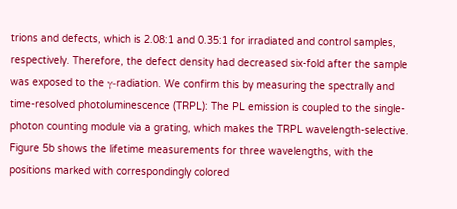trions and defects, which is 2.08:1 and 0.35:1 for irradiated and control samples, respectively. Therefore, the defect density had decreased six-fold after the sample was exposed to the γ-radiation. We confirm this by measuring the spectrally and time-resolved photoluminescence (TRPL): The PL emission is coupled to the single-photon counting module via a grating, which makes the TRPL wavelength-selective. Figure 5b shows the lifetime measurements for three wavelengths, with the positions marked with correspondingly colored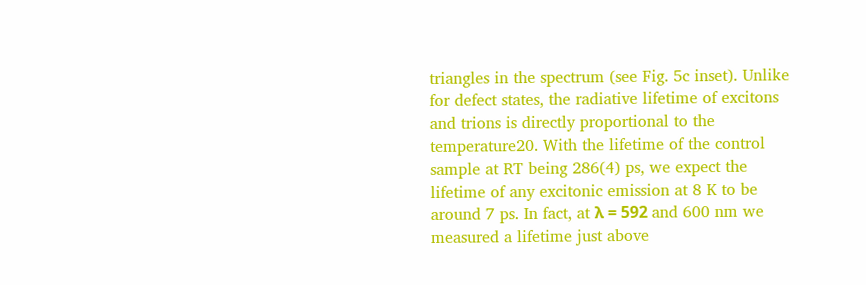triangles in the spectrum (see Fig. 5c inset). Unlike for defect states, the radiative lifetime of excitons and trions is directly proportional to the temperature20. With the lifetime of the control sample at RT being 286(4) ps, we expect the lifetime of any excitonic emission at 8 K to be around 7 ps. In fact, at λ = 592 and 600 nm we measured a lifetime just above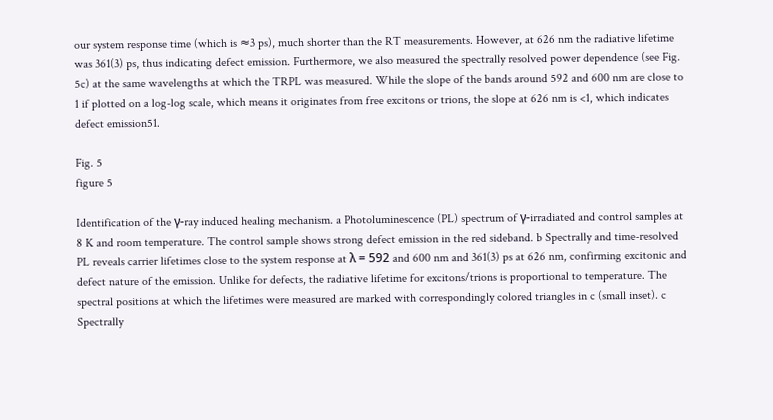our system response time (which is ≈3 ps), much shorter than the RT measurements. However, at 626 nm the radiative lifetime was 361(3) ps, thus indicating defect emission. Furthermore, we also measured the spectrally resolved power dependence (see Fig. 5c) at the same wavelengths at which the TRPL was measured. While the slope of the bands around 592 and 600 nm are close to 1 if plotted on a log-log scale, which means it originates from free excitons or trions, the slope at 626 nm is <1, which indicates defect emission51.

Fig. 5
figure 5

Identification of the γ-ray induced healing mechanism. a Photoluminescence (PL) spectrum of γ-irradiated and control samples at 8 K and room temperature. The control sample shows strong defect emission in the red sideband. b Spectrally and time-resolved PL reveals carrier lifetimes close to the system response at λ = 592 and 600 nm and 361(3) ps at 626 nm, confirming excitonic and defect nature of the emission. Unlike for defects, the radiative lifetime for excitons/trions is proportional to temperature. The spectral positions at which the lifetimes were measured are marked with correspondingly colored triangles in c (small inset). c Spectrally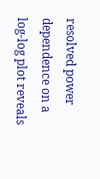resolved power dependence on a log-log plot reveals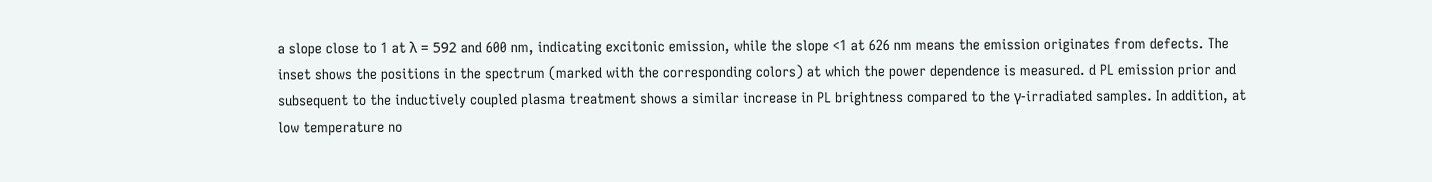a slope close to 1 at λ = 592 and 600 nm, indicating excitonic emission, while the slope <1 at 626 nm means the emission originates from defects. The inset shows the positions in the spectrum (marked with the corresponding colors) at which the power dependence is measured. d PL emission prior and subsequent to the inductively coupled plasma treatment shows a similar increase in PL brightness compared to the γ-irradiated samples. In addition, at low temperature no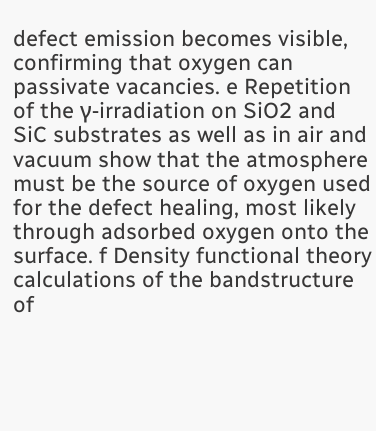defect emission becomes visible, confirming that oxygen can passivate vacancies. e Repetition of the γ-irradiation on SiO2 and SiC substrates as well as in air and vacuum show that the atmosphere must be the source of oxygen used for the defect healing, most likely through adsorbed oxygen onto the surface. f Density functional theory calculations of the bandstructure of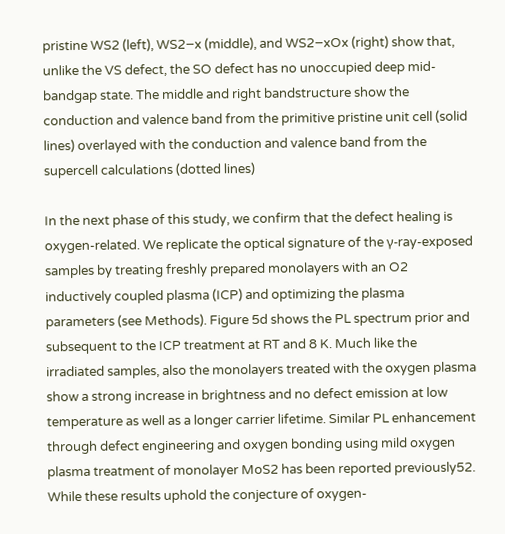pristine WS2 (left), WS2−x (middle), and WS2−xOx (right) show that, unlike the VS defect, the SO defect has no unoccupied deep mid-bandgap state. The middle and right bandstructure show the conduction and valence band from the primitive pristine unit cell (solid lines) overlayed with the conduction and valence band from the supercell calculations (dotted lines)

In the next phase of this study, we confirm that the defect healing is oxygen-related. We replicate the optical signature of the γ-ray-exposed samples by treating freshly prepared monolayers with an O2 inductively coupled plasma (ICP) and optimizing the plasma parameters (see Methods). Figure 5d shows the PL spectrum prior and subsequent to the ICP treatment at RT and 8 K. Much like the irradiated samples, also the monolayers treated with the oxygen plasma show a strong increase in brightness and no defect emission at low temperature as well as a longer carrier lifetime. Similar PL enhancement through defect engineering and oxygen bonding using mild oxygen plasma treatment of monolayer MoS2 has been reported previously52. While these results uphold the conjecture of oxygen-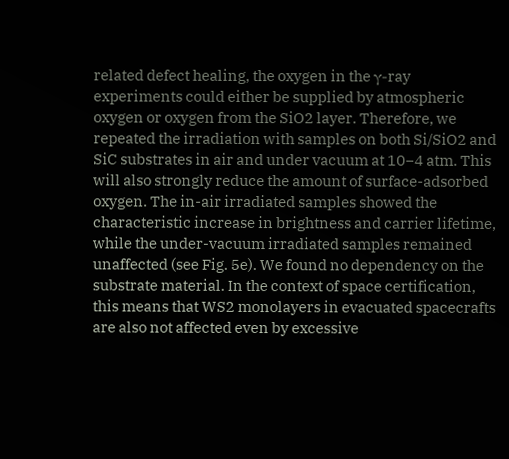related defect healing, the oxygen in the γ-ray experiments could either be supplied by atmospheric oxygen or oxygen from the SiO2 layer. Therefore, we repeated the irradiation with samples on both Si/SiO2 and SiC substrates in air and under vacuum at 10−4 atm. This will also strongly reduce the amount of surface-adsorbed oxygen. The in-air irradiated samples showed the characteristic increase in brightness and carrier lifetime, while the under-vacuum irradiated samples remained unaffected (see Fig. 5e). We found no dependency on the substrate material. In the context of space certification, this means that WS2 monolayers in evacuated spacecrafts are also not affected even by excessive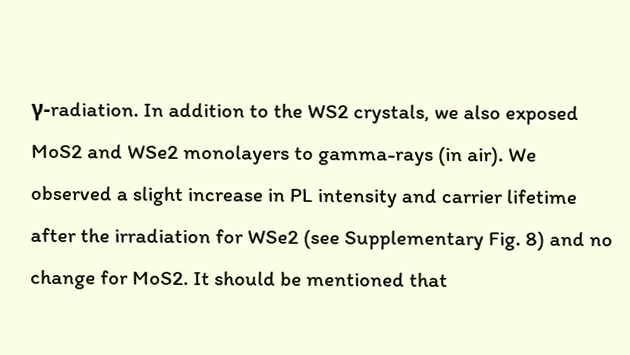γ-radiation. In addition to the WS2 crystals, we also exposed MoS2 and WSe2 monolayers to gamma-rays (in air). We observed a slight increase in PL intensity and carrier lifetime after the irradiation for WSe2 (see Supplementary Fig. 8) and no change for MoS2. It should be mentioned that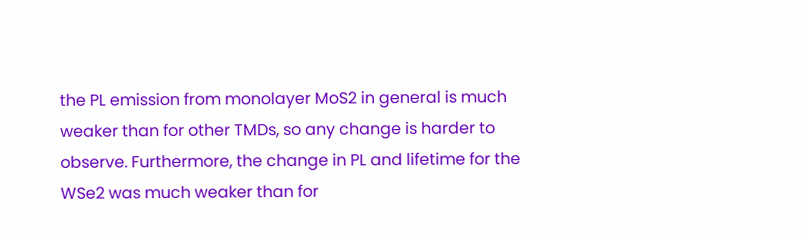the PL emission from monolayer MoS2 in general is much weaker than for other TMDs, so any change is harder to observe. Furthermore, the change in PL and lifetime for the WSe2 was much weaker than for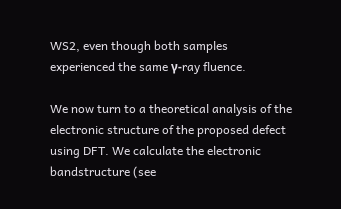WS2, even though both samples experienced the same γ-ray fluence.

We now turn to a theoretical analysis of the electronic structure of the proposed defect using DFT. We calculate the electronic bandstructure (see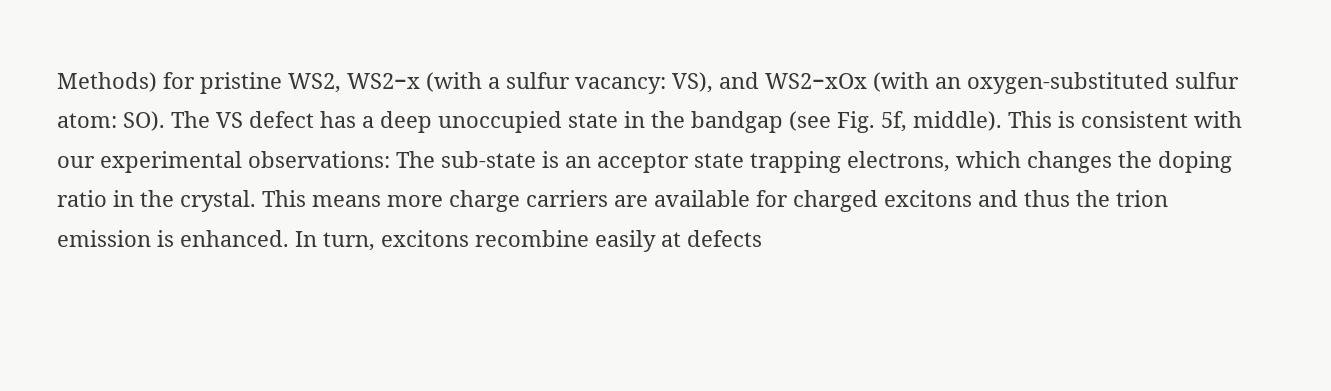Methods) for pristine WS2, WS2−x (with a sulfur vacancy: VS), and WS2−xOx (with an oxygen-substituted sulfur atom: SO). The VS defect has a deep unoccupied state in the bandgap (see Fig. 5f, middle). This is consistent with our experimental observations: The sub-state is an acceptor state trapping electrons, which changes the doping ratio in the crystal. This means more charge carriers are available for charged excitons and thus the trion emission is enhanced. In turn, excitons recombine easily at defects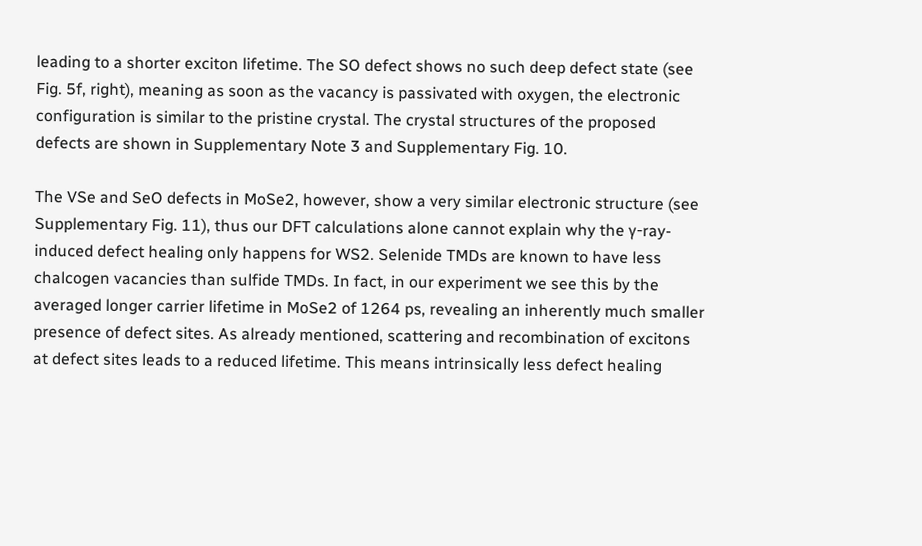leading to a shorter exciton lifetime. The SO defect shows no such deep defect state (see Fig. 5f, right), meaning as soon as the vacancy is passivated with oxygen, the electronic configuration is similar to the pristine crystal. The crystal structures of the proposed defects are shown in Supplementary Note 3 and Supplementary Fig. 10.

The VSe and SeO defects in MoSe2, however, show a very similar electronic structure (see Supplementary Fig. 11), thus our DFT calculations alone cannot explain why the γ-ray-induced defect healing only happens for WS2. Selenide TMDs are known to have less chalcogen vacancies than sulfide TMDs. In fact, in our experiment we see this by the averaged longer carrier lifetime in MoSe2 of 1264 ps, revealing an inherently much smaller presence of defect sites. As already mentioned, scattering and recombination of excitons at defect sites leads to a reduced lifetime. This means intrinsically less defect healing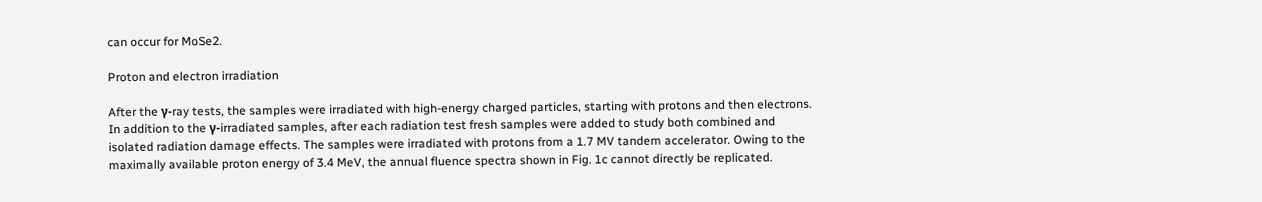can occur for MoSe2.

Proton and electron irradiation

After the γ-ray tests, the samples were irradiated with high-energy charged particles, starting with protons and then electrons. In addition to the γ-irradiated samples, after each radiation test fresh samples were added to study both combined and isolated radiation damage effects. The samples were irradiated with protons from a 1.7 MV tandem accelerator. Owing to the maximally available proton energy of 3.4 MeV, the annual fluence spectra shown in Fig. 1c cannot directly be replicated.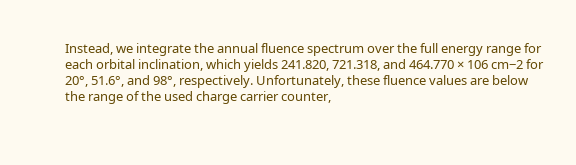Instead, we integrate the annual fluence spectrum over the full energy range for each orbital inclination, which yields 241.820, 721.318, and 464.770 × 106 cm−2 for 20°, 51.6°, and 98°, respectively. Unfortunately, these fluence values are below the range of the used charge carrier counter,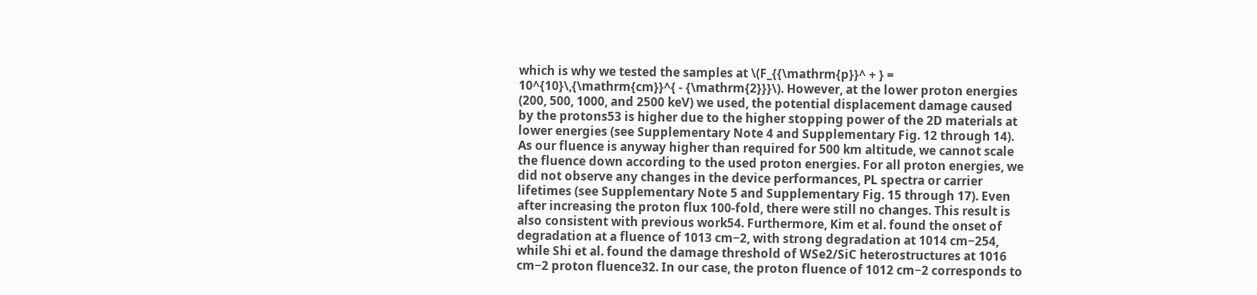which is why we tested the samples at \(F_{{\mathrm{p}}^ + } = 10^{10}\,{\mathrm{cm}}^{ - {\mathrm{2}}}\). However, at the lower proton energies (200, 500, 1000, and 2500 keV) we used, the potential displacement damage caused by the protons53 is higher due to the higher stopping power of the 2D materials at lower energies (see Supplementary Note 4 and Supplementary Fig. 12 through 14). As our fluence is anyway higher than required for 500 km altitude, we cannot scale the fluence down according to the used proton energies. For all proton energies, we did not observe any changes in the device performances, PL spectra or carrier lifetimes (see Supplementary Note 5 and Supplementary Fig. 15 through 17). Even after increasing the proton flux 100-fold, there were still no changes. This result is also consistent with previous work54. Furthermore, Kim et al. found the onset of degradation at a fluence of 1013 cm−2, with strong degradation at 1014 cm−254, while Shi et al. found the damage threshold of WSe2/SiC heterostructures at 1016 cm−2 proton fluence32. In our case, the proton fluence of 1012 cm−2 corresponds to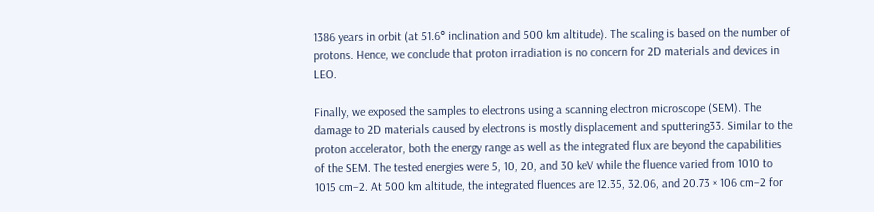1386 years in orbit (at 51.6° inclination and 500 km altitude). The scaling is based on the number of protons. Hence, we conclude that proton irradiation is no concern for 2D materials and devices in LEO.

Finally, we exposed the samples to electrons using a scanning electron microscope (SEM). The damage to 2D materials caused by electrons is mostly displacement and sputtering33. Similar to the proton accelerator, both the energy range as well as the integrated flux are beyond the capabilities of the SEM. The tested energies were 5, 10, 20, and 30 keV while the fluence varied from 1010 to 1015 cm−2. At 500 km altitude, the integrated fluences are 12.35, 32.06, and 20.73 × 106 cm−2 for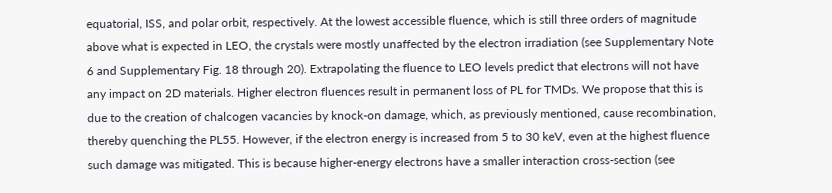equatorial, ISS, and polar orbit, respectively. At the lowest accessible fluence, which is still three orders of magnitude above what is expected in LEO, the crystals were mostly unaffected by the electron irradiation (see Supplementary Note 6 and Supplementary Fig. 18 through 20). Extrapolating the fluence to LEO levels predict that electrons will not have any impact on 2D materials. Higher electron fluences result in permanent loss of PL for TMDs. We propose that this is due to the creation of chalcogen vacancies by knock-on damage, which, as previously mentioned, cause recombination, thereby quenching the PL55. However, if the electron energy is increased from 5 to 30 keV, even at the highest fluence such damage was mitigated. This is because higher-energy electrons have a smaller interaction cross-section (see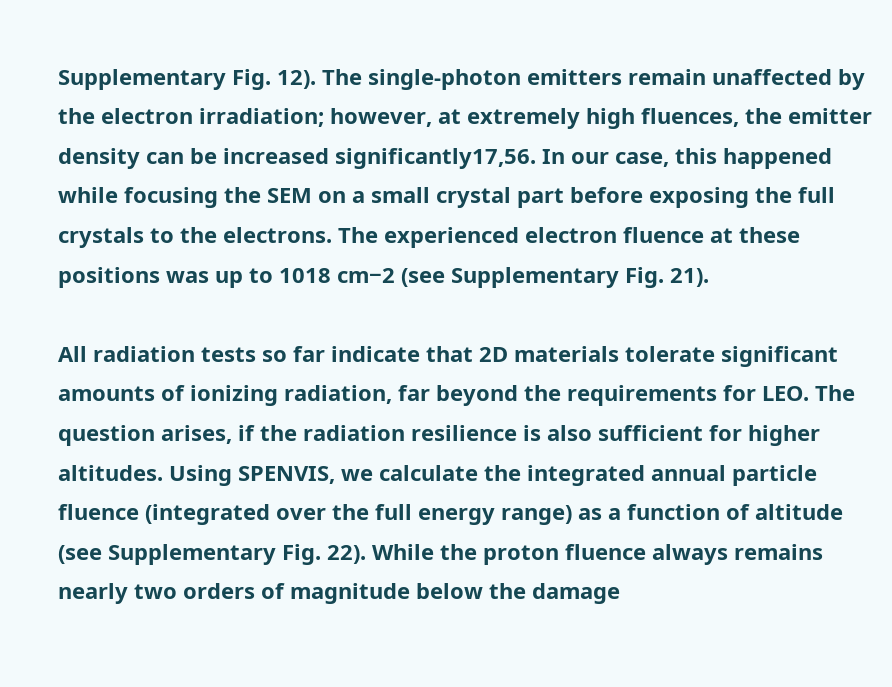Supplementary Fig. 12). The single-photon emitters remain unaffected by the electron irradiation; however, at extremely high fluences, the emitter density can be increased significantly17,56. In our case, this happened while focusing the SEM on a small crystal part before exposing the full crystals to the electrons. The experienced electron fluence at these positions was up to 1018 cm−2 (see Supplementary Fig. 21).

All radiation tests so far indicate that 2D materials tolerate significant amounts of ionizing radiation, far beyond the requirements for LEO. The question arises, if the radiation resilience is also sufficient for higher altitudes. Using SPENVIS, we calculate the integrated annual particle fluence (integrated over the full energy range) as a function of altitude (see Supplementary Fig. 22). While the proton fluence always remains nearly two orders of magnitude below the damage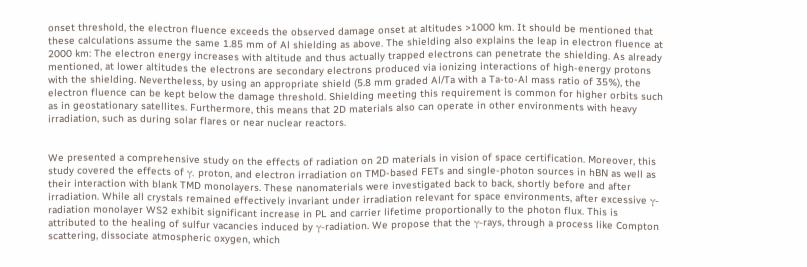onset threshold, the electron fluence exceeds the observed damage onset at altitudes >1000 km. It should be mentioned that these calculations assume the same 1.85 mm of Al shielding as above. The shielding also explains the leap in electron fluence at 2000 km: The electron energy increases with altitude and thus actually trapped electrons can penetrate the shielding. As already mentioned, at lower altitudes the electrons are secondary electrons produced via ionizing interactions of high-energy protons with the shielding. Nevertheless, by using an appropriate shield (5.8 mm graded Al/Ta with a Ta-to-Al mass ratio of 35%), the electron fluence can be kept below the damage threshold. Shielding meeting this requirement is common for higher orbits such as in geostationary satellites. Furthermore, this means that 2D materials also can operate in other environments with heavy irradiation, such as during solar flares or near nuclear reactors.


We presented a comprehensive study on the effects of radiation on 2D materials in vision of space certification. Moreover, this study covered the effects of γ, proton, and electron irradiation on TMD-based FETs and single-photon sources in hBN as well as their interaction with blank TMD monolayers. These nanomaterials were investigated back to back, shortly before and after irradiation. While all crystals remained effectively invariant under irradiation relevant for space environments, after excessive γ-radiation monolayer WS2 exhibit significant increase in PL and carrier lifetime proportionally to the photon flux. This is attributed to the healing of sulfur vacancies induced by γ-radiation. We propose that the γ-rays, through a process like Compton scattering, dissociate atmospheric oxygen, which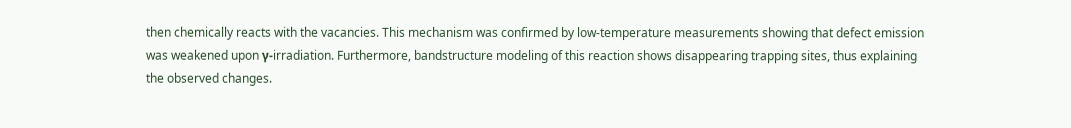then chemically reacts with the vacancies. This mechanism was confirmed by low-temperature measurements showing that defect emission was weakened upon γ-irradiation. Furthermore, bandstructure modeling of this reaction shows disappearing trapping sites, thus explaining the observed changes.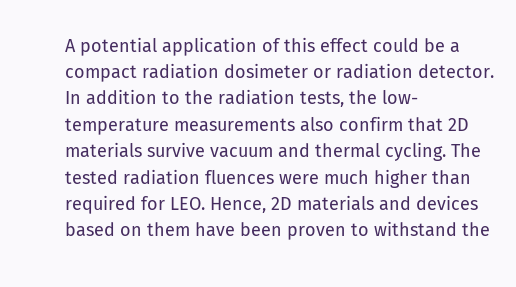A potential application of this effect could be a compact radiation dosimeter or radiation detector. In addition to the radiation tests, the low-temperature measurements also confirm that 2D materials survive vacuum and thermal cycling. The tested radiation fluences were much higher than required for LEO. Hence, 2D materials and devices based on them have been proven to withstand the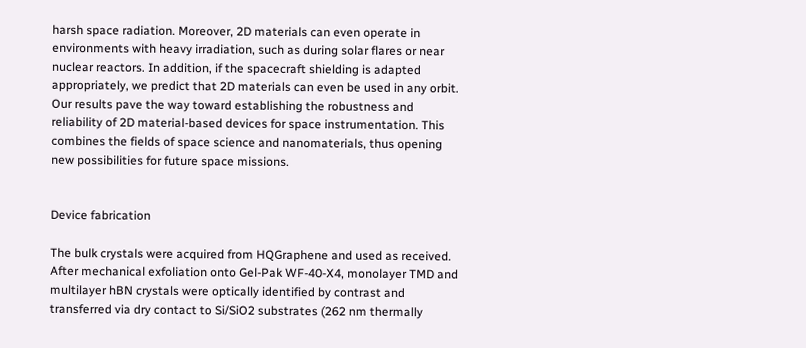harsh space radiation. Moreover, 2D materials can even operate in environments with heavy irradiation, such as during solar flares or near nuclear reactors. In addition, if the spacecraft shielding is adapted appropriately, we predict that 2D materials can even be used in any orbit. Our results pave the way toward establishing the robustness and reliability of 2D material-based devices for space instrumentation. This combines the fields of space science and nanomaterials, thus opening new possibilities for future space missions.


Device fabrication

The bulk crystals were acquired from HQGraphene and used as received. After mechanical exfoliation onto Gel-Pak WF-40-X4, monolayer TMD and multilayer hBN crystals were optically identified by contrast and transferred via dry contact to Si/SiO2 substrates (262 nm thermally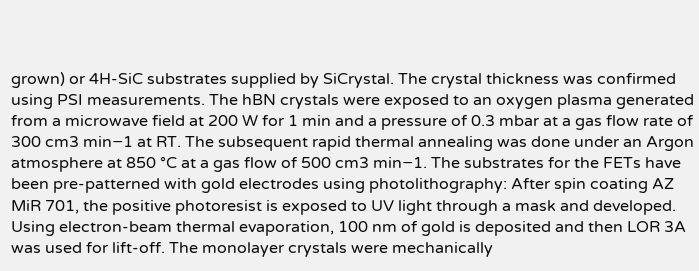grown) or 4H-SiC substrates supplied by SiCrystal. The crystal thickness was confirmed using PSI measurements. The hBN crystals were exposed to an oxygen plasma generated from a microwave field at 200 W for 1 min and a pressure of 0.3 mbar at a gas flow rate of 300 cm3 min−1 at RT. The subsequent rapid thermal annealing was done under an Argon atmosphere at 850 °C at a gas flow of 500 cm3 min−1. The substrates for the FETs have been pre-patterned with gold electrodes using photolithography: After spin coating AZ MiR 701, the positive photoresist is exposed to UV light through a mask and developed. Using electron-beam thermal evaporation, 100 nm of gold is deposited and then LOR 3A was used for lift-off. The monolayer crystals were mechanically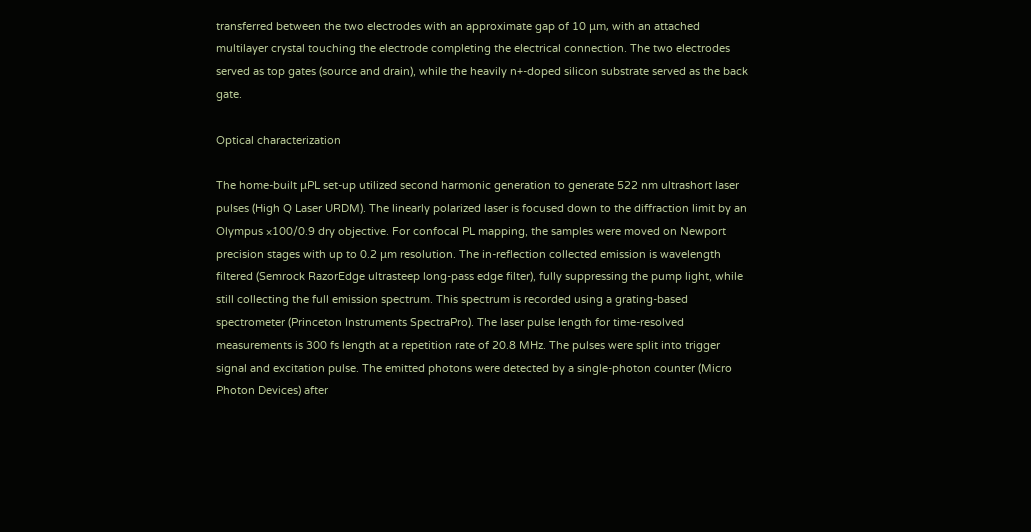transferred between the two electrodes with an approximate gap of 10 μm, with an attached multilayer crystal touching the electrode completing the electrical connection. The two electrodes served as top gates (source and drain), while the heavily n+-doped silicon substrate served as the back gate.

Optical characterization

The home-built μPL set-up utilized second harmonic generation to generate 522 nm ultrashort laser pulses (High Q Laser URDM). The linearly polarized laser is focused down to the diffraction limit by an Olympus ×100/0.9 dry objective. For confocal PL mapping, the samples were moved on Newport precision stages with up to 0.2 μm resolution. The in-reflection collected emission is wavelength filtered (Semrock RazorEdge ultrasteep long-pass edge filter), fully suppressing the pump light, while still collecting the full emission spectrum. This spectrum is recorded using a grating-based spectrometer (Princeton Instruments SpectraPro). The laser pulse length for time-resolved measurements is 300 fs length at a repetition rate of 20.8 MHz. The pulses were split into trigger signal and excitation pulse. The emitted photons were detected by a single-photon counter (Micro Photon Devices) after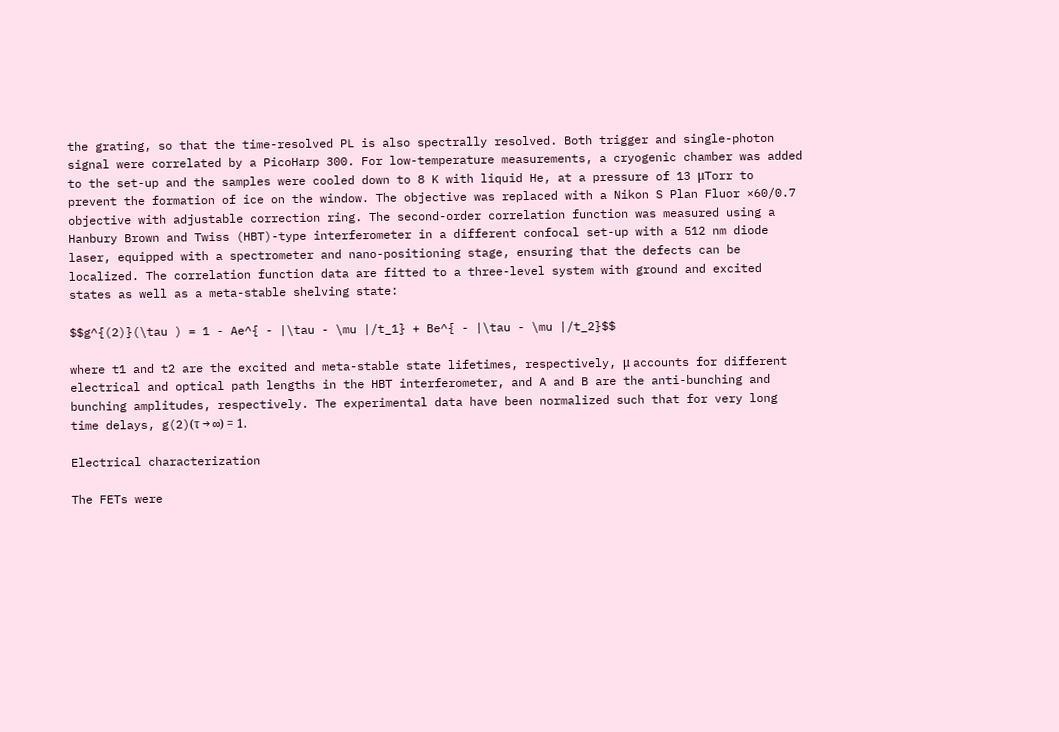the grating, so that the time-resolved PL is also spectrally resolved. Both trigger and single-photon signal were correlated by a PicoHarp 300. For low-temperature measurements, a cryogenic chamber was added to the set-up and the samples were cooled down to 8 K with liquid He, at a pressure of 13 μTorr to prevent the formation of ice on the window. The objective was replaced with a Nikon S Plan Fluor ×60/0.7 objective with adjustable correction ring. The second-order correlation function was measured using a Hanbury Brown and Twiss (HBT)-type interferometer in a different confocal set-up with a 512 nm diode laser, equipped with a spectrometer and nano-positioning stage, ensuring that the defects can be localized. The correlation function data are fitted to a three-level system with ground and excited states as well as a meta-stable shelving state:

$$g^{(2)}(\tau ) = 1 - Ae^{ - |\tau - \mu |/t_1} + Be^{ - |\tau - \mu |/t_2}$$

where t1 and t2 are the excited and meta-stable state lifetimes, respectively, μ accounts for different electrical and optical path lengths in the HBT interferometer, and A and B are the anti-bunching and bunching amplitudes, respectively. The experimental data have been normalized such that for very long time delays, g(2)(τ → ∞) = 1.

Electrical characterization

The FETs were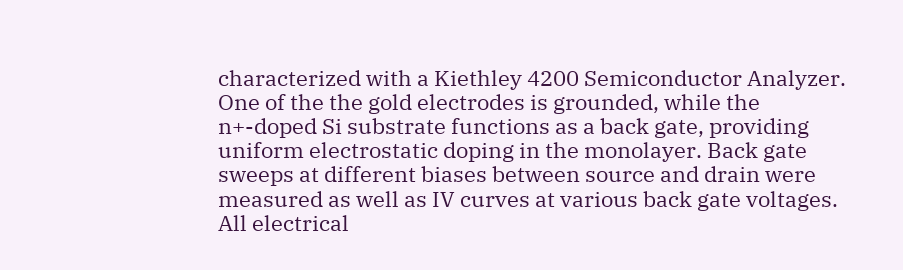characterized with a Kiethley 4200 Semiconductor Analyzer. One of the the gold electrodes is grounded, while the n+-doped Si substrate functions as a back gate, providing uniform electrostatic doping in the monolayer. Back gate sweeps at different biases between source and drain were measured as well as IV curves at various back gate voltages. All electrical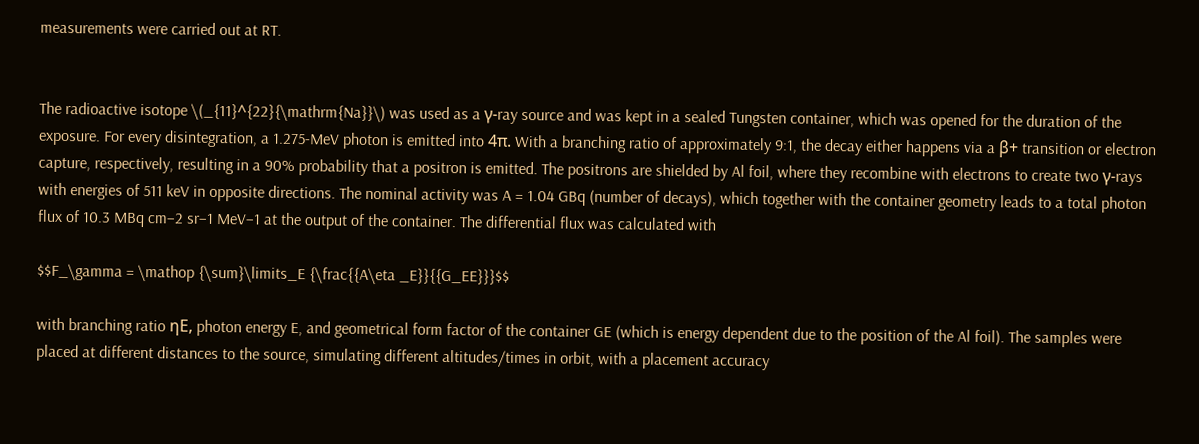measurements were carried out at RT.


The radioactive isotope \(_{11}^{22}{\mathrm{Na}}\) was used as a γ-ray source and was kept in a sealed Tungsten container, which was opened for the duration of the exposure. For every disintegration, a 1.275-MeV photon is emitted into 4π. With a branching ratio of approximately 9:1, the decay either happens via a β+ transition or electron capture, respectively, resulting in a 90% probability that a positron is emitted. The positrons are shielded by Al foil, where they recombine with electrons to create two γ-rays with energies of 511 keV in opposite directions. The nominal activity was A = 1.04 GBq (number of decays), which together with the container geometry leads to a total photon flux of 10.3 MBq cm−2 sr−1 MeV−1 at the output of the container. The differential flux was calculated with

$$F_\gamma = \mathop {\sum}\limits_E {\frac{{A\eta _E}}{{G_EE}}}$$

with branching ratio ηE, photon energy E, and geometrical form factor of the container GE (which is energy dependent due to the position of the Al foil). The samples were placed at different distances to the source, simulating different altitudes/times in orbit, with a placement accuracy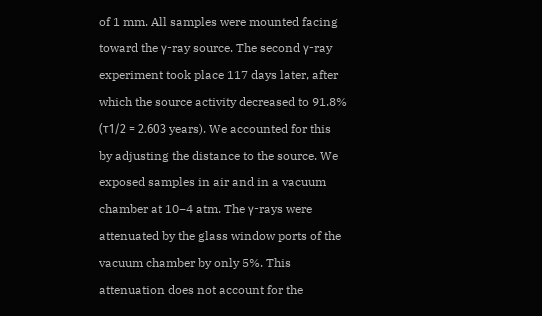of 1 mm. All samples were mounted facing toward the γ-ray source. The second γ-ray experiment took place 117 days later, after which the source activity decreased to 91.8% (τ1/2 = 2.603 years). We accounted for this by adjusting the distance to the source. We exposed samples in air and in a vacuum chamber at 10−4 atm. The γ-rays were attenuated by the glass window ports of the vacuum chamber by only 5%. This attenuation does not account for the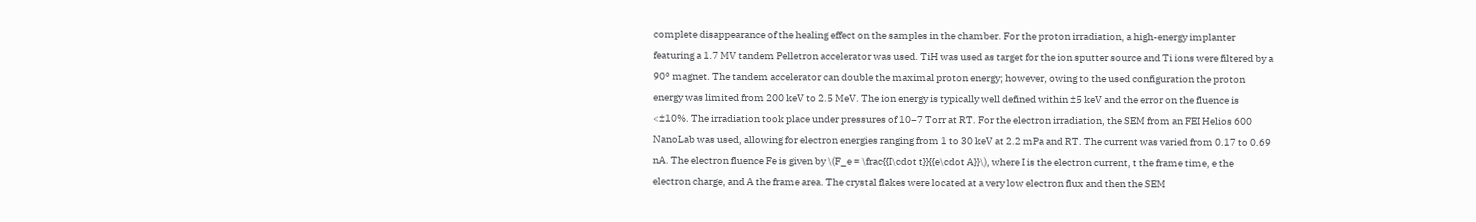complete disappearance of the healing effect on the samples in the chamber. For the proton irradiation, a high-energy implanter featuring a 1.7 MV tandem Pelletron accelerator was used. TiH was used as target for the ion sputter source and Ti ions were filtered by a 90° magnet. The tandem accelerator can double the maximal proton energy; however, owing to the used configuration the proton energy was limited from 200 keV to 2.5 MeV. The ion energy is typically well defined within ±5 keV and the error on the fluence is <±10%. The irradiation took place under pressures of 10−7 Torr at RT. For the electron irradiation, the SEM from an FEI Helios 600 NanoLab was used, allowing for electron energies ranging from 1 to 30 keV at 2.2 mPa and RT. The current was varied from 0.17 to 0.69 nA. The electron fluence Fe is given by \(F_e = \frac{{I\cdot t}}{{e\cdot A}}\), where I is the electron current, t the frame time, e the electron charge, and A the frame area. The crystal flakes were located at a very low electron flux and then the SEM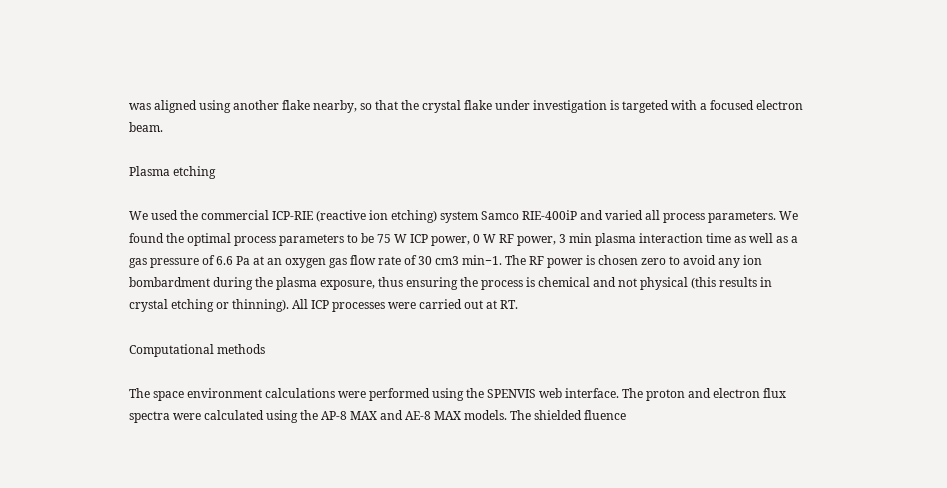was aligned using another flake nearby, so that the crystal flake under investigation is targeted with a focused electron beam.

Plasma etching

We used the commercial ICP-RIE (reactive ion etching) system Samco RIE-400iP and varied all process parameters. We found the optimal process parameters to be 75 W ICP power, 0 W RF power, 3 min plasma interaction time as well as a gas pressure of 6.6 Pa at an oxygen gas flow rate of 30 cm3 min−1. The RF power is chosen zero to avoid any ion bombardment during the plasma exposure, thus ensuring the process is chemical and not physical (this results in crystal etching or thinning). All ICP processes were carried out at RT.

Computational methods

The space environment calculations were performed using the SPENVIS web interface. The proton and electron flux spectra were calculated using the AP-8 MAX and AE-8 MAX models. The shielded fluence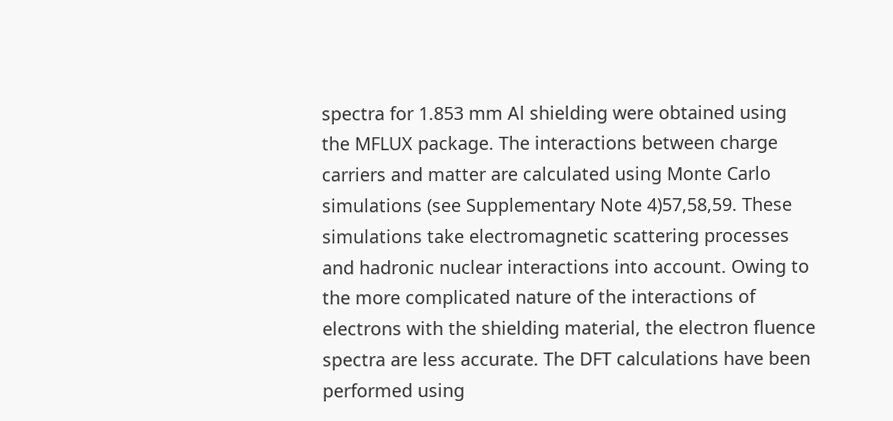spectra for 1.853 mm Al shielding were obtained using the MFLUX package. The interactions between charge carriers and matter are calculated using Monte Carlo simulations (see Supplementary Note 4)57,58,59. These simulations take electromagnetic scattering processes and hadronic nuclear interactions into account. Owing to the more complicated nature of the interactions of electrons with the shielding material, the electron fluence spectra are less accurate. The DFT calculations have been performed using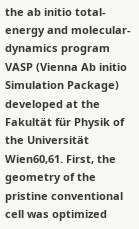the ab initio total-energy and molecular-dynamics program VASP (Vienna Ab initio Simulation Package) developed at the Fakultät für Physik of the Universität Wien60,61. First, the geometry of the pristine conventional cell was optimized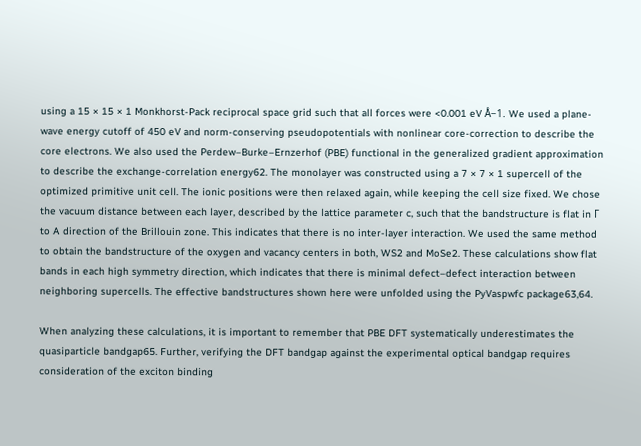using a 15 × 15 × 1 Monkhorst-Pack reciprocal space grid such that all forces were <0.001 eV Å−1. We used a plane-wave energy cutoff of 450 eV and norm-conserving pseudopotentials with nonlinear core-correction to describe the core electrons. We also used the Perdew–Burke–Ernzerhof (PBE) functional in the generalized gradient approximation to describe the exchange-correlation energy62. The monolayer was constructed using a 7 × 7 × 1 supercell of the optimized primitive unit cell. The ionic positions were then relaxed again, while keeping the cell size fixed. We chose the vacuum distance between each layer, described by the lattice parameter c, such that the bandstructure is flat in Γ to A direction of the Brillouin zone. This indicates that there is no inter-layer interaction. We used the same method to obtain the bandstructure of the oxygen and vacancy centers in both, WS2 and MoSe2. These calculations show flat bands in each high symmetry direction, which indicates that there is minimal defect–defect interaction between neighboring supercells. The effective bandstructures shown here were unfolded using the PyVaspwfc package63,64.

When analyzing these calculations, it is important to remember that PBE DFT systematically underestimates the quasiparticle bandgap65. Further, verifying the DFT bandgap against the experimental optical bandgap requires consideration of the exciton binding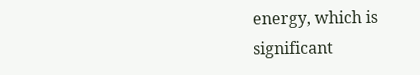energy, which is significant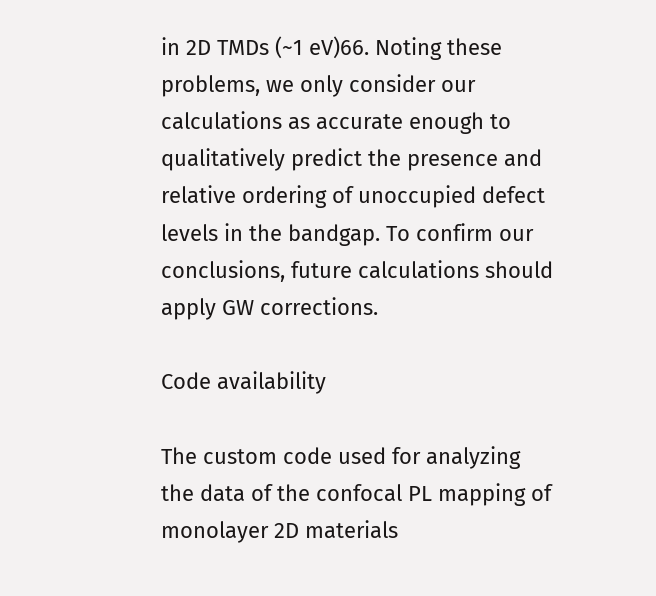in 2D TMDs (~1 eV)66. Noting these problems, we only consider our calculations as accurate enough to qualitatively predict the presence and relative ordering of unoccupied defect levels in the bandgap. To confirm our conclusions, future calculations should apply GW corrections.

Code availability

The custom code used for analyzing the data of the confocal PL mapping of monolayer 2D materials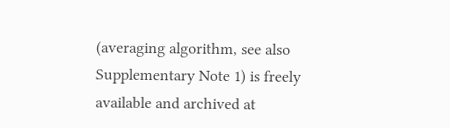(averaging algorithm, see also Supplementary Note 1) is freely available and archived at